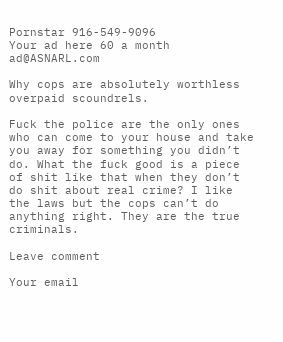Pornstar 916-549-9096
Your ad here 60 a month ad@ASNARL.com

Why cops are absolutely worthless overpaid scoundrels.

Fuck the police are the only ones who can come to your house and take you away for something you didn’t do. What the fuck good is a piece of shit like that when they don’t do shit about real crime? I like the laws but the cops can’t do anything right. They are the true criminals.

Leave comment

Your email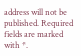address will not be published. Required fields are marked with *.